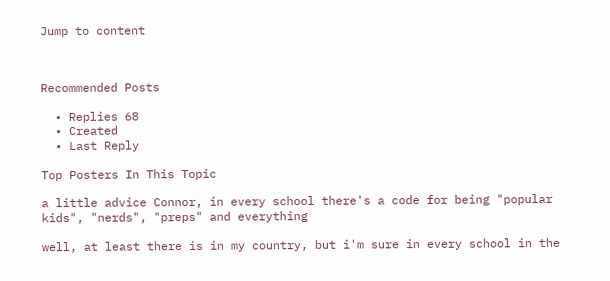Jump to content



Recommended Posts

  • Replies 68
  • Created
  • Last Reply

Top Posters In This Topic

a little advice Connor, in every school there's a code for being "popular kids", "nerds", "preps" and everything

well, at least there is in my country, but i'm sure in every school in the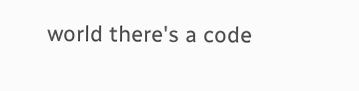world there's a code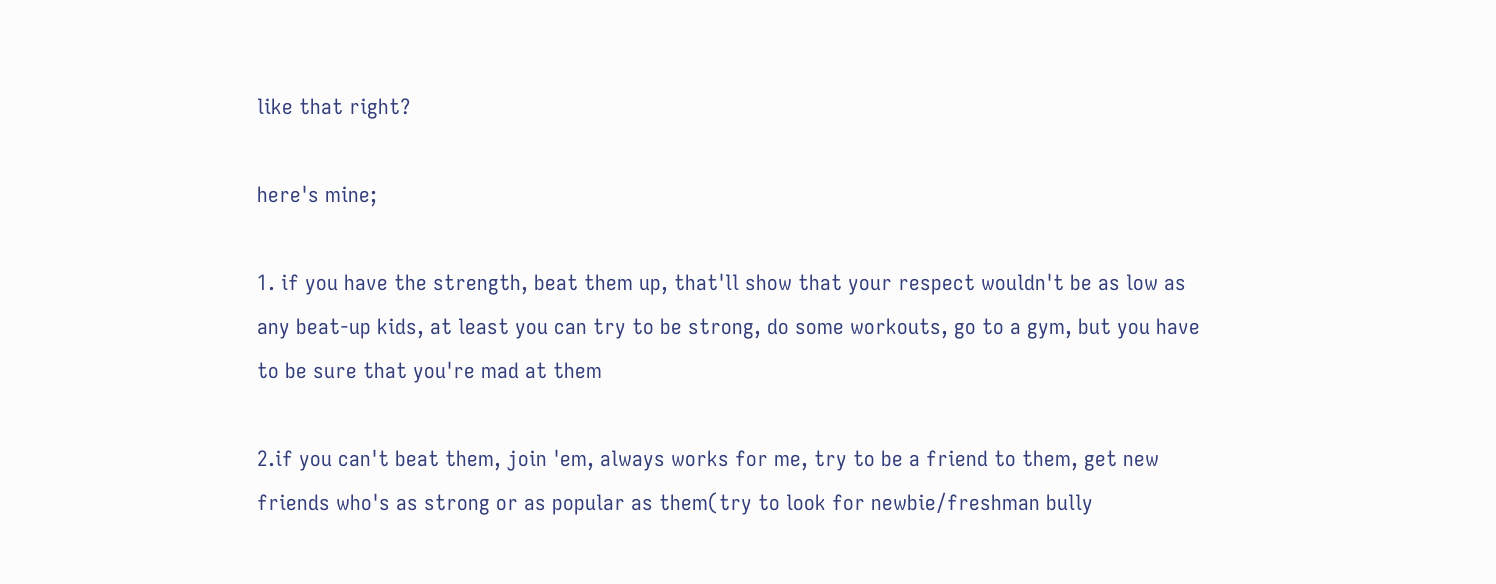like that right?

here's mine;

1. if you have the strength, beat them up, that'll show that your respect wouldn't be as low as any beat-up kids, at least you can try to be strong, do some workouts, go to a gym, but you have to be sure that you're mad at them

2.if you can't beat them, join 'em, always works for me, try to be a friend to them, get new friends who's as strong or as popular as them(try to look for newbie/freshman bully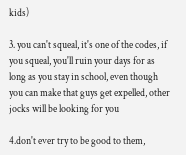kids)

3. you can't squeal, it's one of the codes, if you squeal, you'll ruin your days for as long as you stay in school, even though you can make that guys get expelled, other jocks will be looking for you

4.don't ever try to be good to them,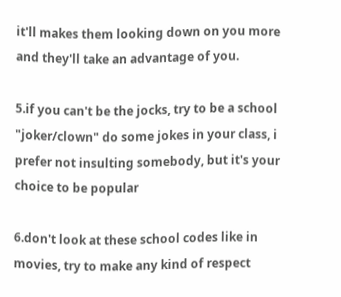it'll makes them looking down on you more and they'll take an advantage of you.

5.if you can't be the jocks, try to be a school "joker/clown" do some jokes in your class, i prefer not insulting somebody, but it's your choice to be popular

6.don't look at these school codes like in movies, try to make any kind of respect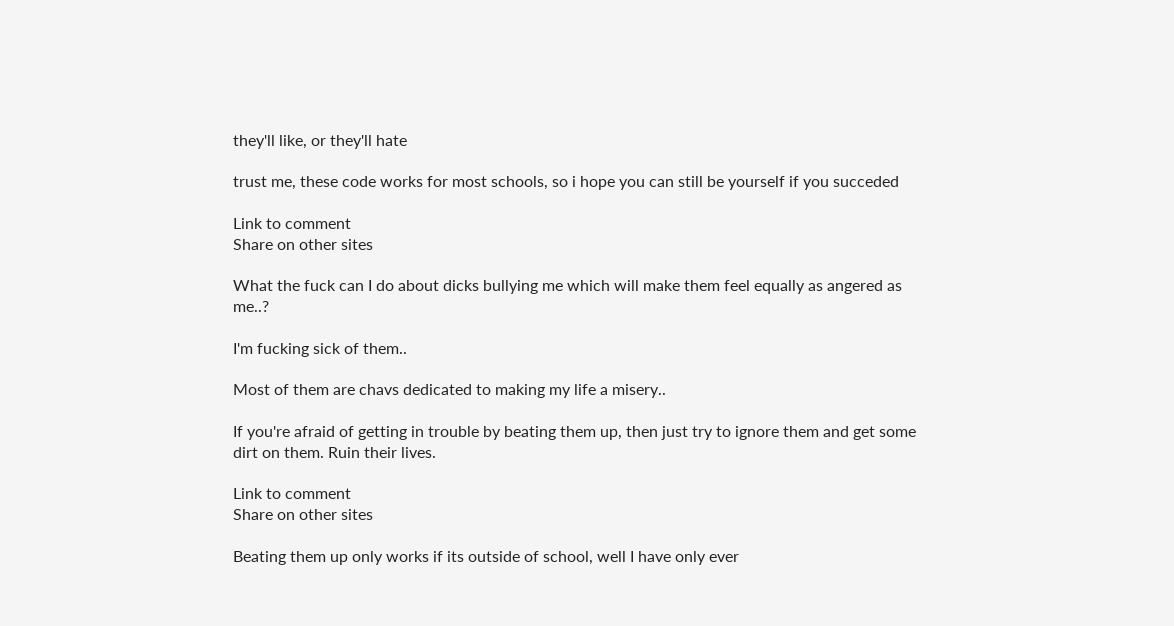they'll like, or they'll hate

trust me, these code works for most schools, so i hope you can still be yourself if you succeded

Link to comment
Share on other sites

What the fuck can I do about dicks bullying me which will make them feel equally as angered as me..?

I'm fucking sick of them..

Most of them are chavs dedicated to making my life a misery..

If you're afraid of getting in trouble by beating them up, then just try to ignore them and get some dirt on them. Ruin their lives.

Link to comment
Share on other sites

Beating them up only works if its outside of school, well I have only ever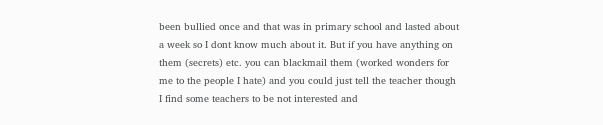been bullied once and that was in primary school and lasted about a week so I dont know much about it. But if you have anything on them (secrets) etc. you can blackmail them (worked wonders for me to the people I hate) and you could just tell the teacher though I find some teachers to be not interested and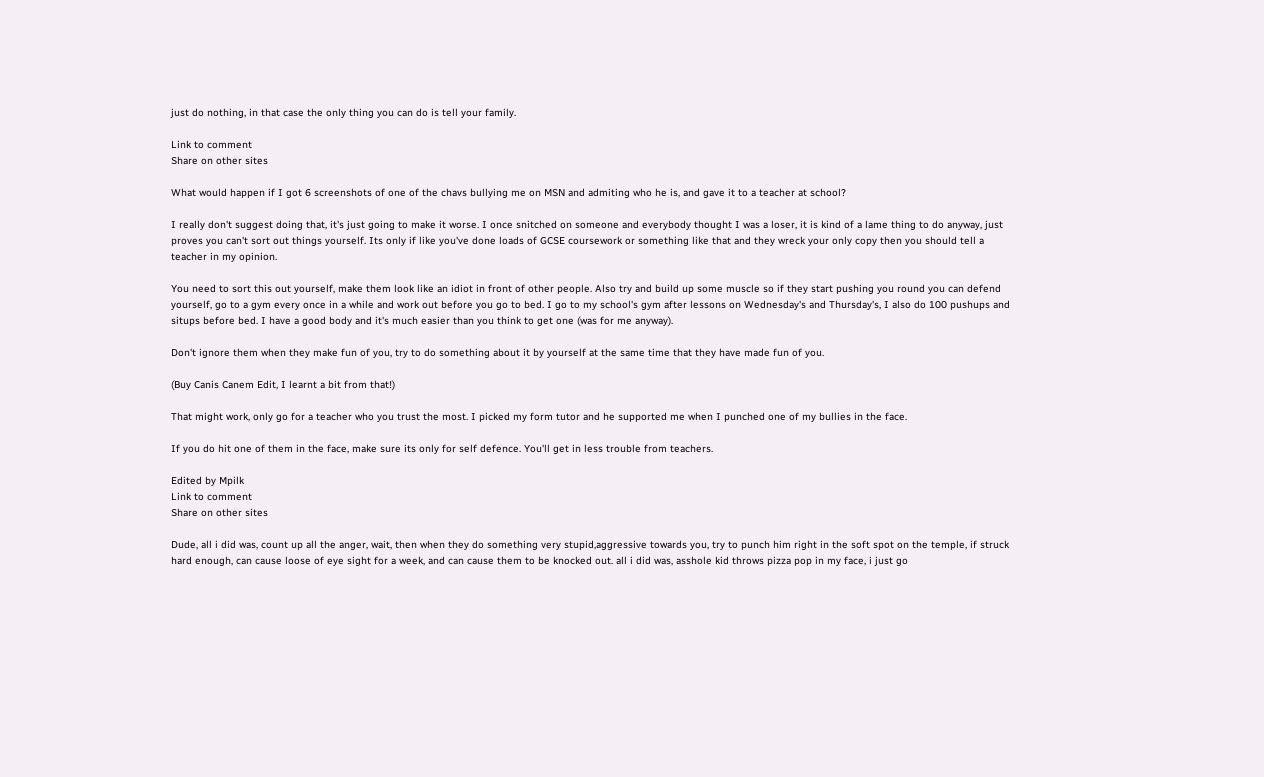just do nothing, in that case the only thing you can do is tell your family.

Link to comment
Share on other sites

What would happen if I got 6 screenshots of one of the chavs bullying me on MSN and admiting who he is, and gave it to a teacher at school?

I really don't suggest doing that, it's just going to make it worse. I once snitched on someone and everybody thought I was a loser, it is kind of a lame thing to do anyway, just proves you can't sort out things yourself. Its only if like you've done loads of GCSE coursework or something like that and they wreck your only copy then you should tell a teacher in my opinion.

You need to sort this out yourself, make them look like an idiot in front of other people. Also try and build up some muscle so if they start pushing you round you can defend yourself, go to a gym every once in a while and work out before you go to bed. I go to my school's gym after lessons on Wednesday's and Thursday's, I also do 100 pushups and situps before bed. I have a good body and it's much easier than you think to get one (was for me anyway).

Don't ignore them when they make fun of you, try to do something about it by yourself at the same time that they have made fun of you.

(Buy Canis Canem Edit, I learnt a bit from that!)

That might work, only go for a teacher who you trust the most. I picked my form tutor and he supported me when I punched one of my bullies in the face.

If you do hit one of them in the face, make sure its only for self defence. You'll get in less trouble from teachers.

Edited by Mpilk
Link to comment
Share on other sites

Dude, all i did was, count up all the anger, wait, then when they do something very stupid,aggressive towards you, try to punch him right in the soft spot on the temple, if struck hard enough, can cause loose of eye sight for a week, and can cause them to be knocked out. all i did was, asshole kid throws pizza pop in my face, i just go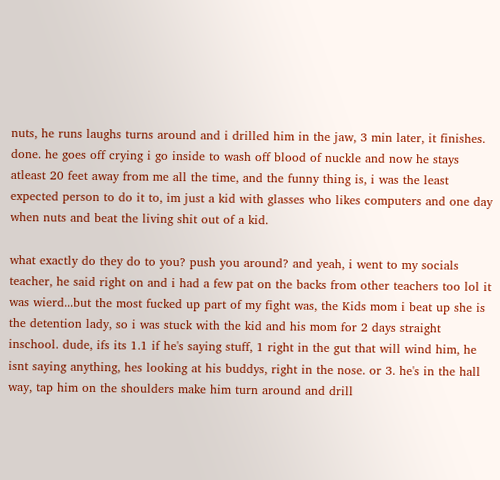nuts, he runs laughs turns around and i drilled him in the jaw, 3 min later, it finishes. done. he goes off crying i go inside to wash off blood of nuckle and now he stays atleast 20 feet away from me all the time, and the funny thing is, i was the least expected person to do it to, im just a kid with glasses who likes computers and one day when nuts and beat the living shit out of a kid.

what exactly do they do to you? push you around? and yeah, i went to my socials teacher, he said right on and i had a few pat on the backs from other teachers too lol it was wierd...but the most fucked up part of my fight was, the Kids mom i beat up she is the detention lady, so i was stuck with the kid and his mom for 2 days straight inschool. dude, ifs its 1.1 if he's saying stuff, 1 right in the gut that will wind him, he isnt saying anything, hes looking at his buddys, right in the nose. or 3. he's in the hall way, tap him on the shoulders make him turn around and drill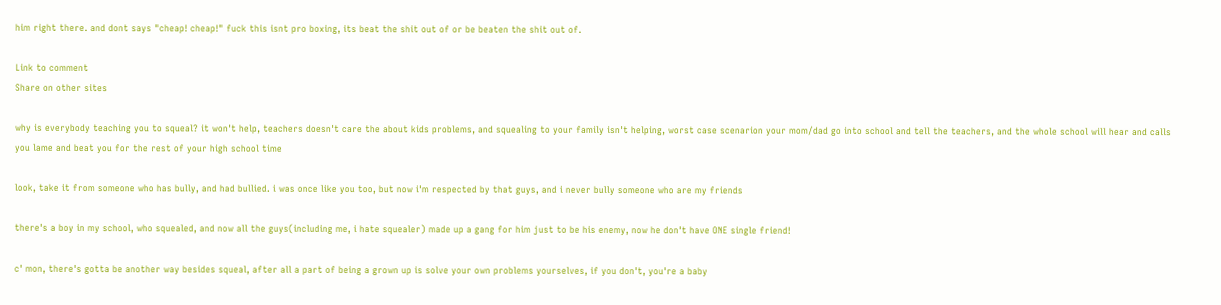him right there. and dont says "cheap! cheap!" fuck this isnt pro boxing, its beat the shit out of or be beaten the shit out of.

Link to comment
Share on other sites

why is everybody teaching you to squeal? it won't help, teachers doesn't care the about kids problems, and squealing to your family isn't helping, worst case scenarion your mom/dad go into school and tell the teachers, and the whole school will hear and calls you lame and beat you for the rest of your high school time

look, take it from someone who has bully, and had bullied. i was once like you too, but now i'm respected by that guys, and i never bully someone who are my friends

there's a boy in my school, who squealed, and now all the guys(including me, i hate squealer) made up a gang for him just to be his enemy, now he don't have ONE single friend!

c' mon, there's gotta be another way besides squeal, after all a part of being a grown up is solve your own problems yourselves, if you don't, you're a baby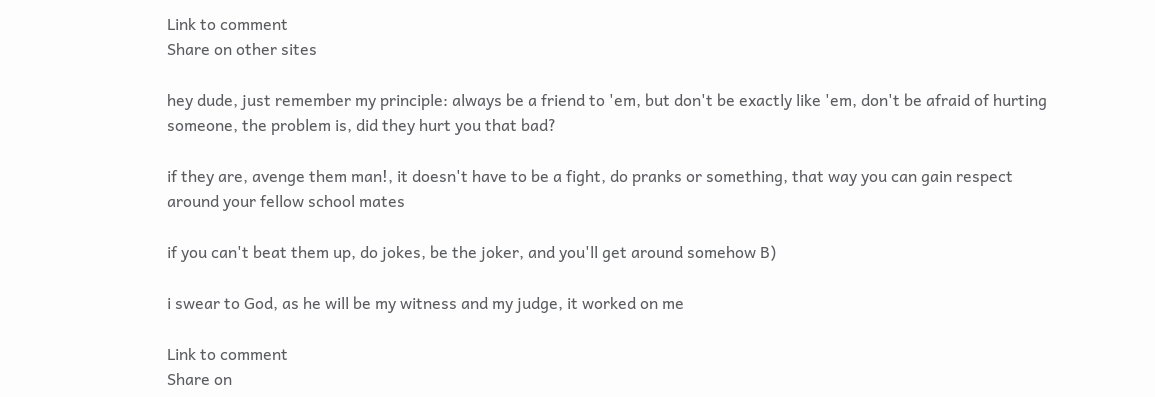Link to comment
Share on other sites

hey dude, just remember my principle: always be a friend to 'em, but don't be exactly like 'em, don't be afraid of hurting someone, the problem is, did they hurt you that bad?

if they are, avenge them man!, it doesn't have to be a fight, do pranks or something, that way you can gain respect around your fellow school mates

if you can't beat them up, do jokes, be the joker, and you'll get around somehow B)

i swear to God, as he will be my witness and my judge, it worked on me

Link to comment
Share on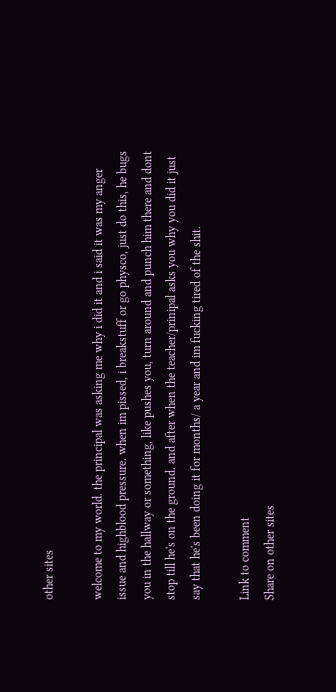other sites

welcome to my world. the principal was asking me why i did it and i said it was my anger issue and highblood pressure. when im pissed, i breakstuff or go physco, just do this, he bugs you in the hallway or something, like pushes you, turn around and punch him there and dont stop till he's on the ground. and after when the teacher/prinipal asks you why you did it just say that he's been doing it for months/ a year and im fucking tired of the shit.

Link to comment
Share on other sites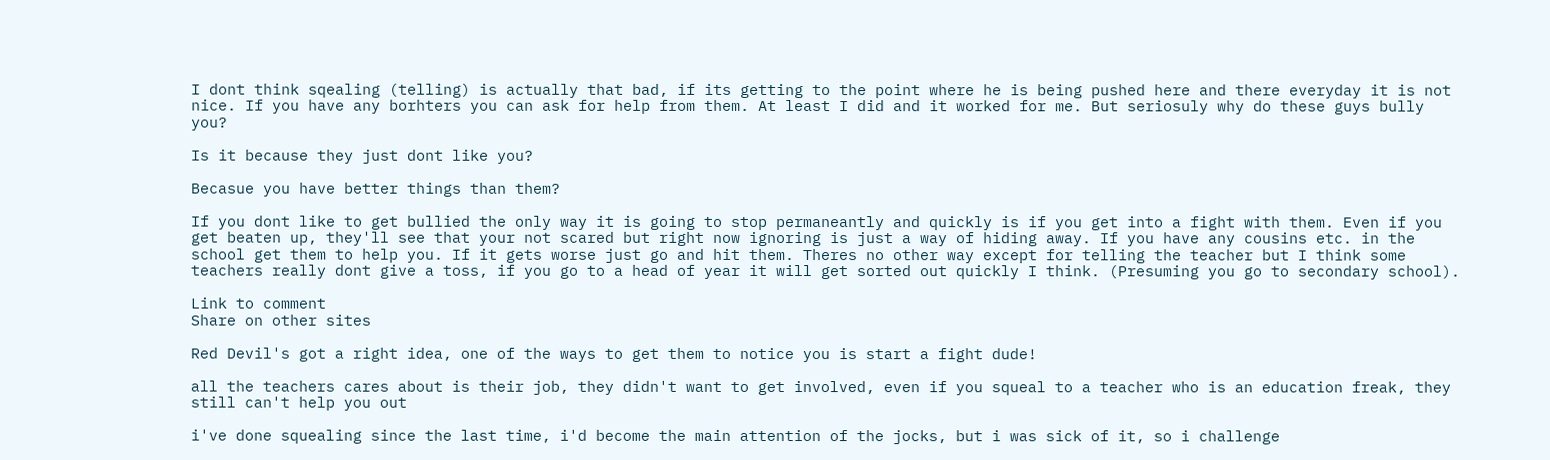I dont think sqealing (telling) is actually that bad, if its getting to the point where he is being pushed here and there everyday it is not nice. If you have any borhters you can ask for help from them. At least I did and it worked for me. But seriosuly why do these guys bully you?

Is it because they just dont like you?

Becasue you have better things than them?

If you dont like to get bullied the only way it is going to stop permaneantly and quickly is if you get into a fight with them. Even if you get beaten up, they'll see that your not scared but right now ignoring is just a way of hiding away. If you have any cousins etc. in the school get them to help you. If it gets worse just go and hit them. Theres no other way except for telling the teacher but I think some teachers really dont give a toss, if you go to a head of year it will get sorted out quickly I think. (Presuming you go to secondary school).

Link to comment
Share on other sites

Red Devil's got a right idea, one of the ways to get them to notice you is start a fight dude!

all the teachers cares about is their job, they didn't want to get involved, even if you squeal to a teacher who is an education freak, they still can't help you out

i've done squealing since the last time, i'd become the main attention of the jocks, but i was sick of it, so i challenge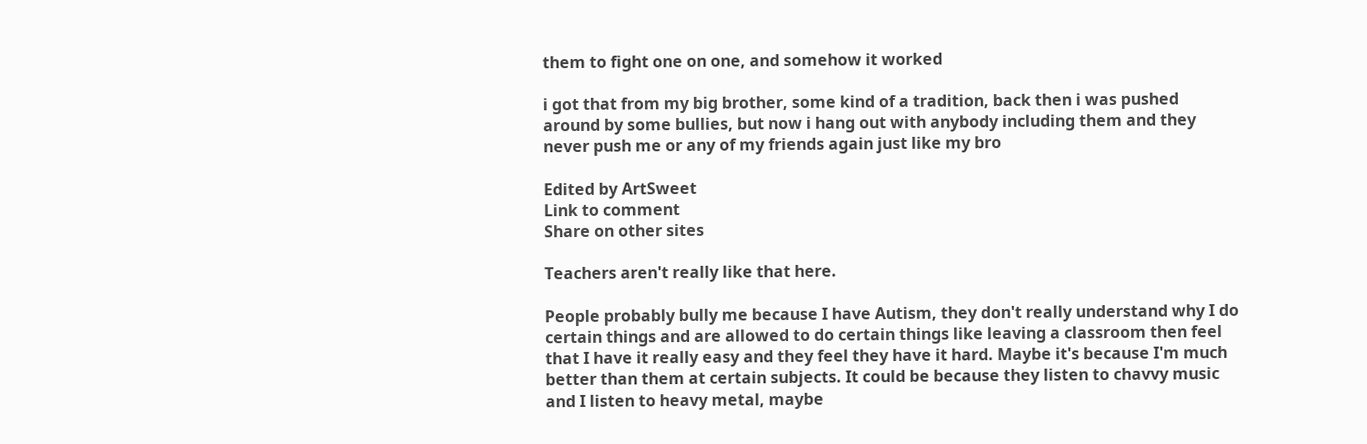them to fight one on one, and somehow it worked

i got that from my big brother, some kind of a tradition, back then i was pushed around by some bullies, but now i hang out with anybody including them and they never push me or any of my friends again just like my bro

Edited by ArtSweet
Link to comment
Share on other sites

Teachers aren't really like that here.

People probably bully me because I have Autism, they don't really understand why I do certain things and are allowed to do certain things like leaving a classroom then feel that I have it really easy and they feel they have it hard. Maybe it's because I'm much better than them at certain subjects. It could be because they listen to chavvy music and I listen to heavy metal, maybe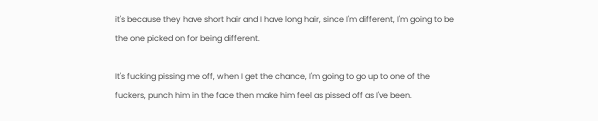it's because they have short hair and I have long hair, since I'm different, I'm going to be the one picked on for being different.

It's fucking pissing me off, when I get the chance, I'm going to go up to one of the fuckers, punch him in the face then make him feel as pissed off as I've been.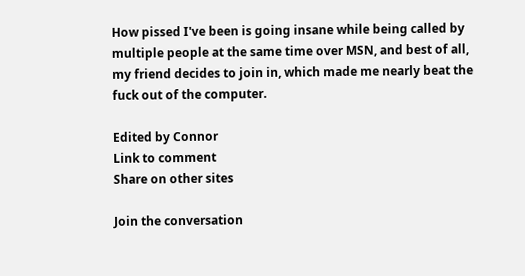How pissed I've been is going insane while being called by multiple people at the same time over MSN, and best of all, my friend decides to join in, which made me nearly beat the fuck out of the computer.

Edited by Connor
Link to comment
Share on other sites

Join the conversation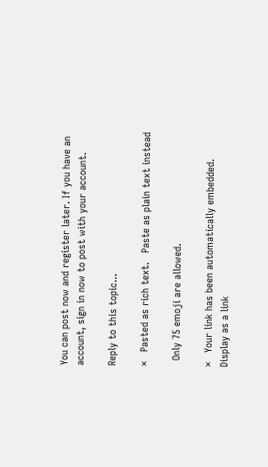You can post now and register later. If you have an account, sign in now to post with your account.

Reply to this topic...

×   Pasted as rich text.   Paste as plain text instead

  Only 75 emoji are allowed.

×   Your link has been automatically embedded.   Display as a link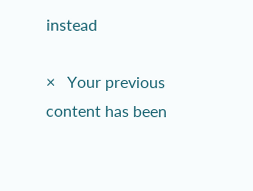instead

×   Your previous content has been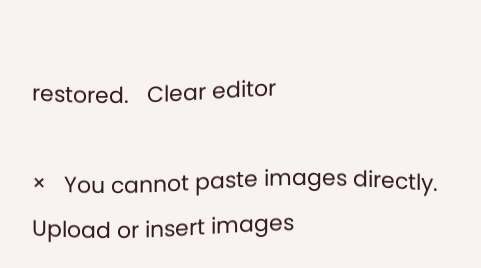restored.   Clear editor

×   You cannot paste images directly. Upload or insert images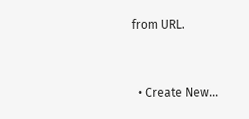from URL.


  • Create New...